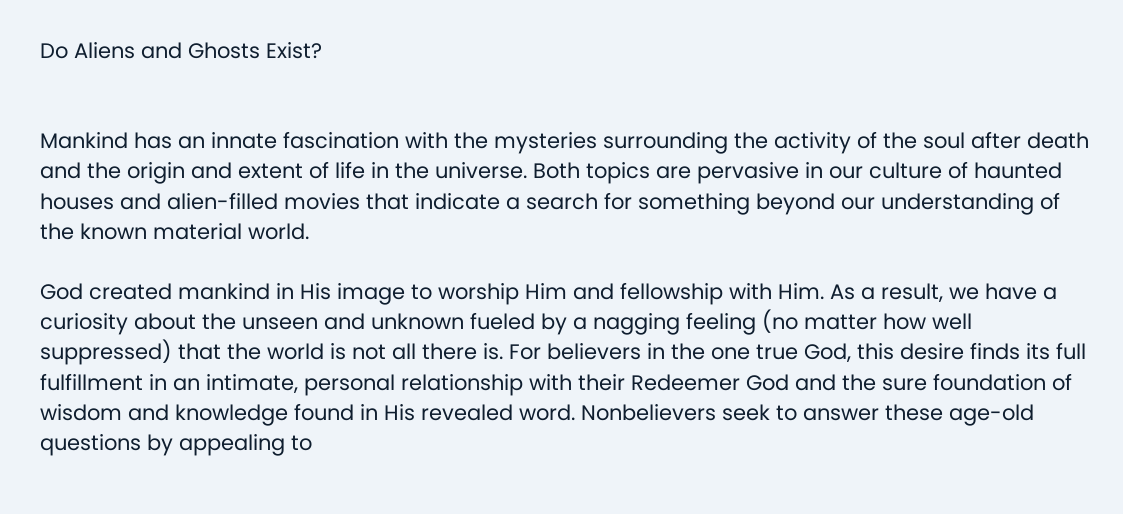Do Aliens and Ghosts Exist?


Mankind has an innate fascination with the mysteries surrounding the activity of the soul after death and the origin and extent of life in the universe. Both topics are pervasive in our culture of haunted houses and alien-filled movies that indicate a search for something beyond our understanding of the known material world.

God created mankind in His image to worship Him and fellowship with Him. As a result, we have a curiosity about the unseen and unknown fueled by a nagging feeling (no matter how well suppressed) that the world is not all there is. For believers in the one true God, this desire finds its full fulfillment in an intimate, personal relationship with their Redeemer God and the sure foundation of wisdom and knowledge found in His revealed word. Nonbelievers seek to answer these age-old questions by appealing to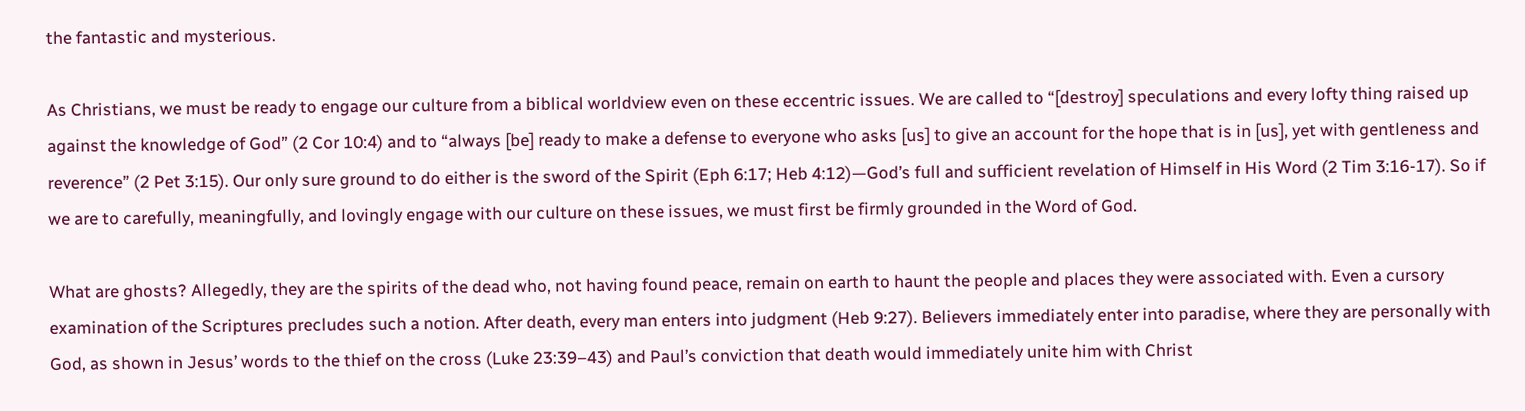the fantastic and mysterious.

As Christians, we must be ready to engage our culture from a biblical worldview even on these eccentric issues. We are called to “[destroy] speculations and every lofty thing raised up against the knowledge of God” (2 Cor 10:4) and to “always [be] ready to make a defense to everyone who asks [us] to give an account for the hope that is in [us], yet with gentleness and reverence” (2 Pet 3:15). Our only sure ground to do either is the sword of the Spirit (Eph 6:17; Heb 4:12)—God’s full and sufficient revelation of Himself in His Word (2 Tim 3:16-17). So if we are to carefully, meaningfully, and lovingly engage with our culture on these issues, we must first be firmly grounded in the Word of God.

What are ghosts? Allegedly, they are the spirits of the dead who, not having found peace, remain on earth to haunt the people and places they were associated with. Even a cursory examination of the Scriptures precludes such a notion. After death, every man enters into judgment (Heb 9:27). Believers immediately enter into paradise, where they are personally with God, as shown in Jesus’ words to the thief on the cross (Luke 23:39–43) and Paul’s conviction that death would immediately unite him with Christ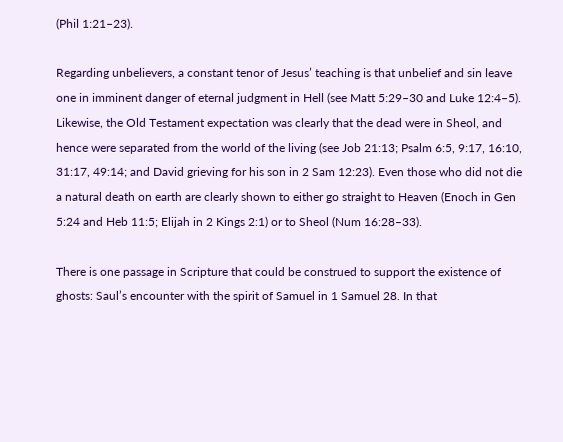(Phil 1:21–23).

Regarding unbelievers, a constant tenor of Jesus’ teaching is that unbelief and sin leave one in imminent danger of eternal judgment in Hell (see Matt 5:29–30 and Luke 12:4–5). Likewise, the Old Testament expectation was clearly that the dead were in Sheol, and hence were separated from the world of the living (see Job 21:13; Psalm 6:5, 9:17, 16:10, 31:17, 49:14; and David grieving for his son in 2 Sam 12:23). Even those who did not die a natural death on earth are clearly shown to either go straight to Heaven (Enoch in Gen 5:24 and Heb 11:5; Elijah in 2 Kings 2:1) or to Sheol (Num 16:28–33).

There is one passage in Scripture that could be construed to support the existence of ghosts: Saul’s encounter with the spirit of Samuel in 1 Samuel 28. In that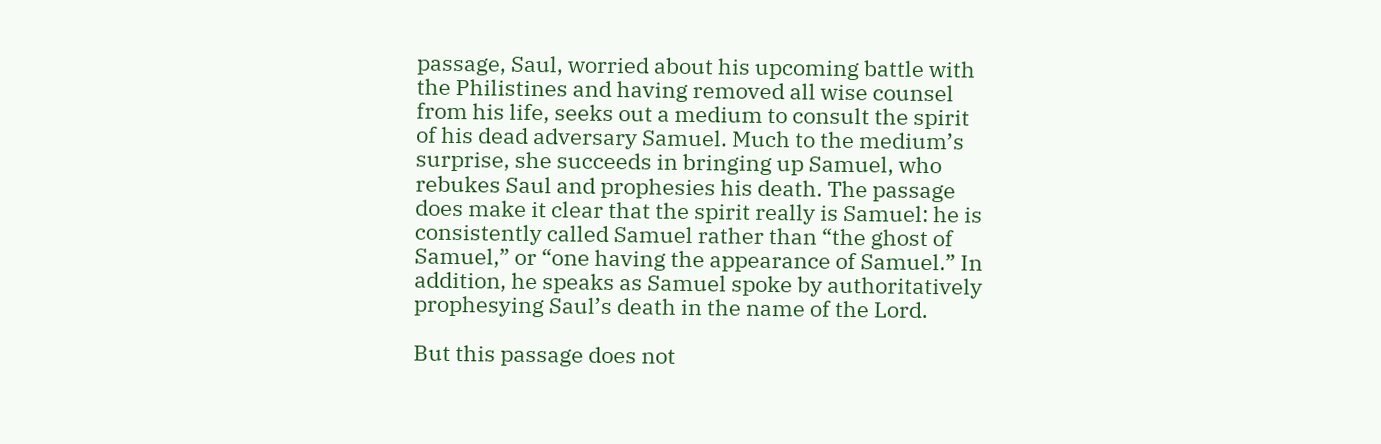passage, Saul, worried about his upcoming battle with the Philistines and having removed all wise counsel from his life, seeks out a medium to consult the spirit of his dead adversary Samuel. Much to the medium’s surprise, she succeeds in bringing up Samuel, who rebukes Saul and prophesies his death. The passage does make it clear that the spirit really is Samuel: he is consistently called Samuel rather than “the ghost of Samuel,” or “one having the appearance of Samuel.” In addition, he speaks as Samuel spoke by authoritatively prophesying Saul’s death in the name of the Lord.

But this passage does not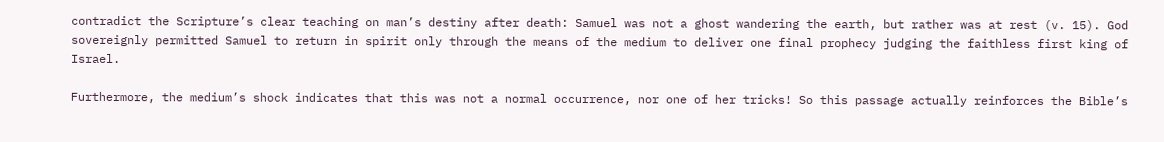contradict the Scripture’s clear teaching on man’s destiny after death: Samuel was not a ghost wandering the earth, but rather was at rest (v. 15). God sovereignly permitted Samuel to return in spirit only through the means of the medium to deliver one final prophecy judging the faithless first king of Israel.

Furthermore, the medium’s shock indicates that this was not a normal occurrence, nor one of her tricks! So this passage actually reinforces the Bible’s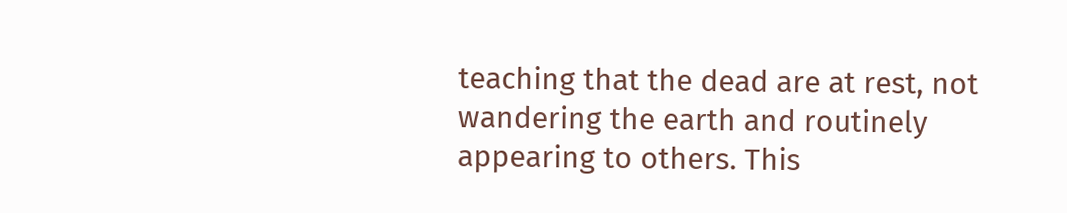teaching that the dead are at rest, not wandering the earth and routinely appearing to others. This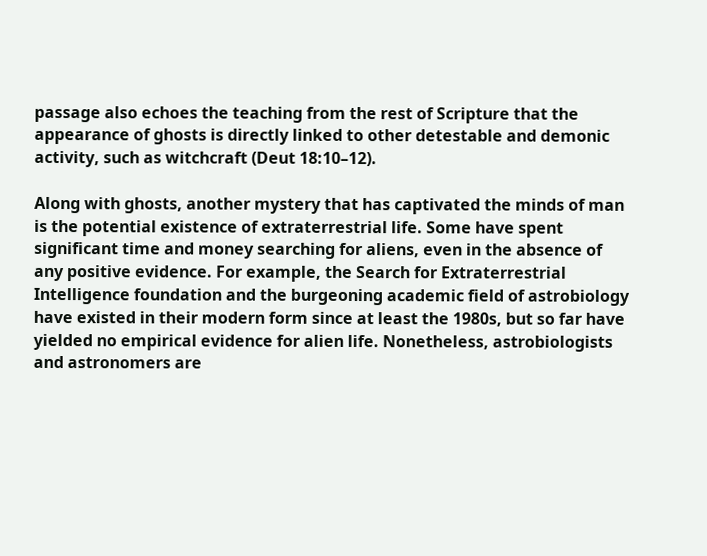passage also echoes the teaching from the rest of Scripture that the appearance of ghosts is directly linked to other detestable and demonic activity, such as witchcraft (Deut 18:10–12).

Along with ghosts, another mystery that has captivated the minds of man is the potential existence of extraterrestrial life. Some have spent significant time and money searching for aliens, even in the absence of any positive evidence. For example, the Search for Extraterrestrial Intelligence foundation and the burgeoning academic field of astrobiology have existed in their modern form since at least the 1980s, but so far have yielded no empirical evidence for alien life. Nonetheless, astrobiologists and astronomers are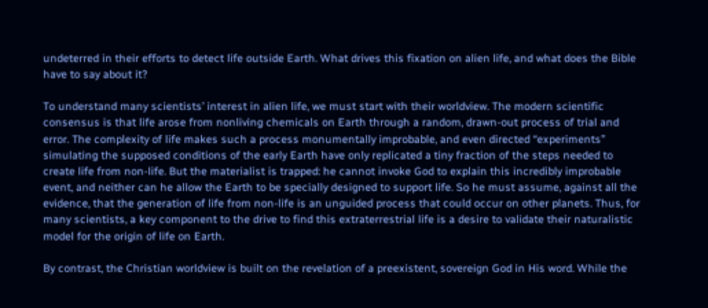undeterred in their efforts to detect life outside Earth. What drives this fixation on alien life, and what does the Bible have to say about it?

To understand many scientists’ interest in alien life, we must start with their worldview. The modern scientific consensus is that life arose from nonliving chemicals on Earth through a random, drawn-out process of trial and error. The complexity of life makes such a process monumentally improbable, and even directed “experiments” simulating the supposed conditions of the early Earth have only replicated a tiny fraction of the steps needed to create life from non-life. But the materialist is trapped: he cannot invoke God to explain this incredibly improbable event, and neither can he allow the Earth to be specially designed to support life. So he must assume, against all the evidence, that the generation of life from non-life is an unguided process that could occur on other planets. Thus, for many scientists, a key component to the drive to find this extraterrestrial life is a desire to validate their naturalistic model for the origin of life on Earth.

By contrast, the Christian worldview is built on the revelation of a preexistent, sovereign God in His word. While the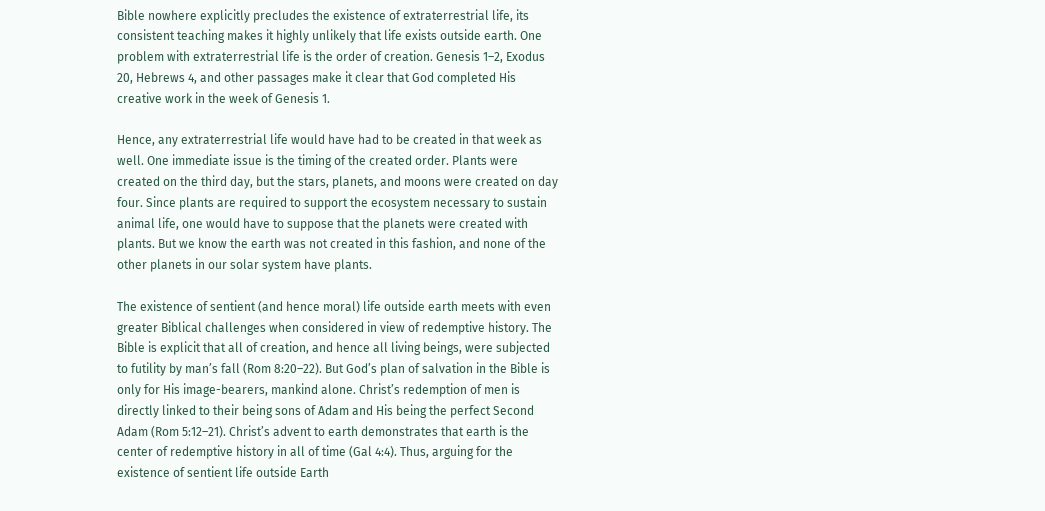Bible nowhere explicitly precludes the existence of extraterrestrial life, its consistent teaching makes it highly unlikely that life exists outside earth. One problem with extraterrestrial life is the order of creation. Genesis 1–2, Exodus 20, Hebrews 4, and other passages make it clear that God completed His creative work in the week of Genesis 1.

Hence, any extraterrestrial life would have had to be created in that week as well. One immediate issue is the timing of the created order. Plants were created on the third day, but the stars, planets, and moons were created on day four. Since plants are required to support the ecosystem necessary to sustain animal life, one would have to suppose that the planets were created with plants. But we know the earth was not created in this fashion, and none of the other planets in our solar system have plants.

The existence of sentient (and hence moral) life outside earth meets with even greater Biblical challenges when considered in view of redemptive history. The Bible is explicit that all of creation, and hence all living beings, were subjected to futility by man’s fall (Rom 8:20–22). But God’s plan of salvation in the Bible is only for His image-bearers, mankind alone. Christ’s redemption of men is directly linked to their being sons of Adam and His being the perfect Second Adam (Rom 5:12–21). Christ’s advent to earth demonstrates that earth is the center of redemptive history in all of time (Gal 4:4). Thus, arguing for the existence of sentient life outside Earth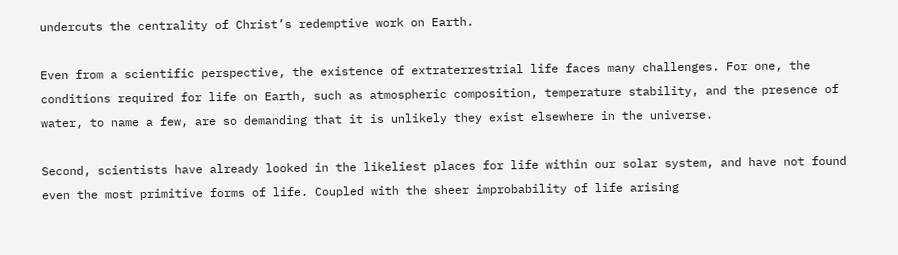undercuts the centrality of Christ’s redemptive work on Earth.

Even from a scientific perspective, the existence of extraterrestrial life faces many challenges. For one, the conditions required for life on Earth, such as atmospheric composition, temperature stability, and the presence of water, to name a few, are so demanding that it is unlikely they exist elsewhere in the universe.

Second, scientists have already looked in the likeliest places for life within our solar system, and have not found even the most primitive forms of life. Coupled with the sheer improbability of life arising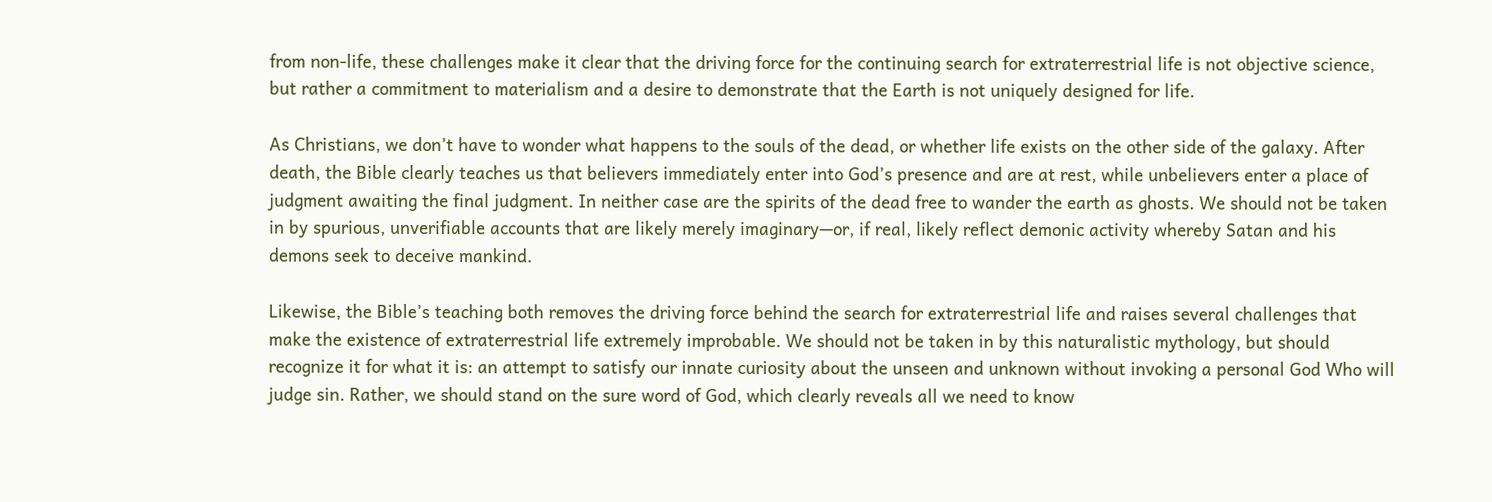from non-life, these challenges make it clear that the driving force for the continuing search for extraterrestrial life is not objective science, but rather a commitment to materialism and a desire to demonstrate that the Earth is not uniquely designed for life.

As Christians, we don’t have to wonder what happens to the souls of the dead, or whether life exists on the other side of the galaxy. After death, the Bible clearly teaches us that believers immediately enter into God’s presence and are at rest, while unbelievers enter a place of judgment awaiting the final judgment. In neither case are the spirits of the dead free to wander the earth as ghosts. We should not be taken in by spurious, unverifiable accounts that are likely merely imaginary—or, if real, likely reflect demonic activity whereby Satan and his demons seek to deceive mankind.

Likewise, the Bible’s teaching both removes the driving force behind the search for extraterrestrial life and raises several challenges that make the existence of extraterrestrial life extremely improbable. We should not be taken in by this naturalistic mythology, but should recognize it for what it is: an attempt to satisfy our innate curiosity about the unseen and unknown without invoking a personal God Who will judge sin. Rather, we should stand on the sure word of God, which clearly reveals all we need to know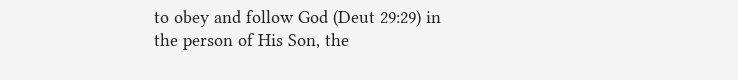to obey and follow God (Deut 29:29) in the person of His Son, the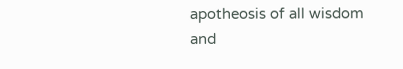apotheosis of all wisdom and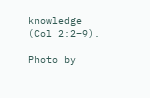knowledge (Col 2:2–9).

Photo by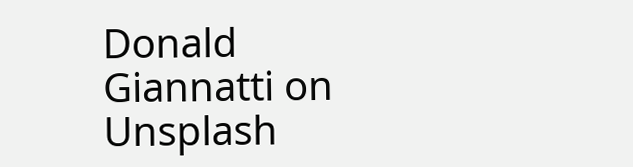Donald Giannatti on Unsplash